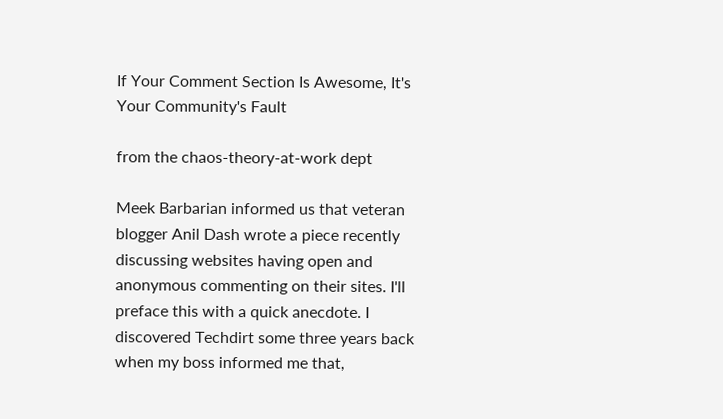If Your Comment Section Is Awesome, It's Your Community's Fault

from the chaos-theory-at-work dept

Meek Barbarian informed us that veteran blogger Anil Dash wrote a piece recently discussing websites having open and anonymous commenting on their sites. I'll preface this with a quick anecdote. I discovered Techdirt some three years back when my boss informed me that,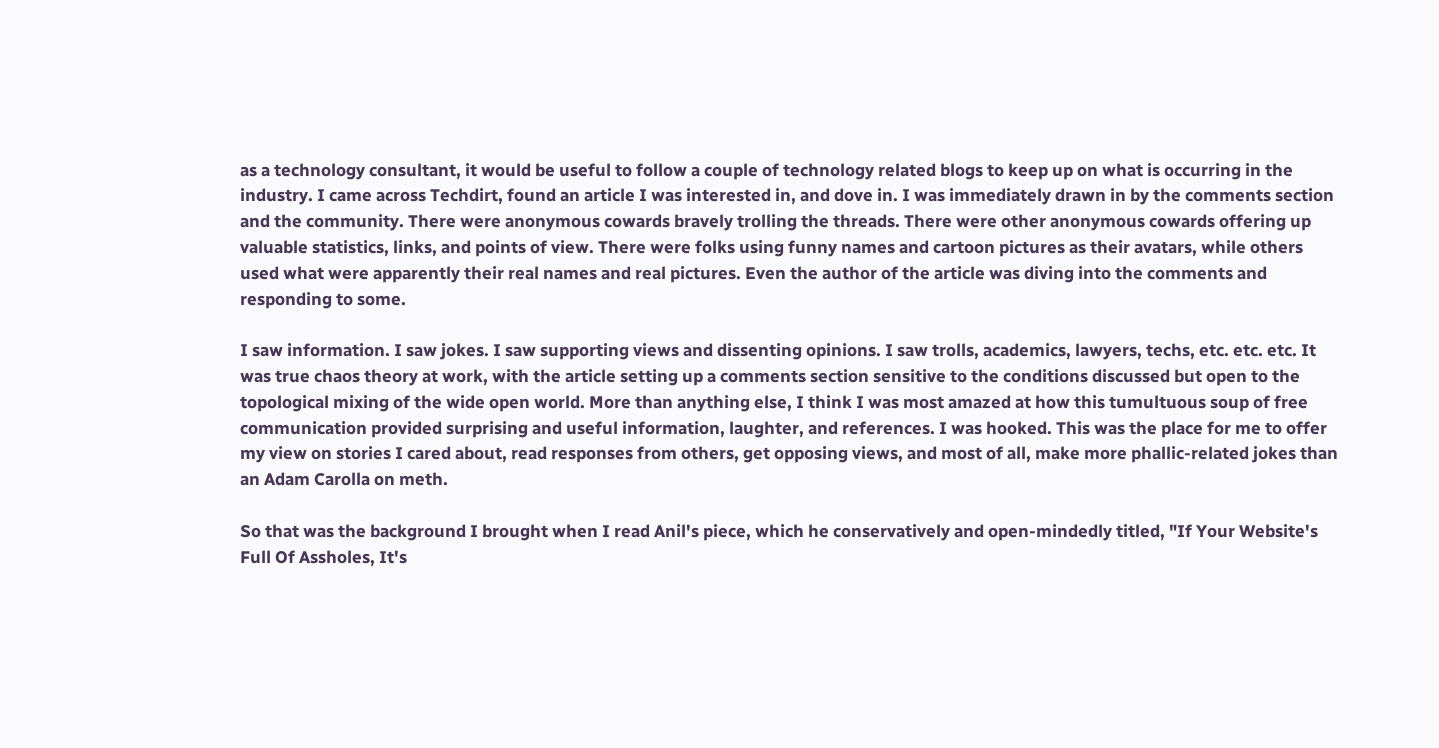as a technology consultant, it would be useful to follow a couple of technology related blogs to keep up on what is occurring in the industry. I came across Techdirt, found an article I was interested in, and dove in. I was immediately drawn in by the comments section and the community. There were anonymous cowards bravely trolling the threads. There were other anonymous cowards offering up valuable statistics, links, and points of view. There were folks using funny names and cartoon pictures as their avatars, while others used what were apparently their real names and real pictures. Even the author of the article was diving into the comments and responding to some.

I saw information. I saw jokes. I saw supporting views and dissenting opinions. I saw trolls, academics, lawyers, techs, etc. etc. etc. It was true chaos theory at work, with the article setting up a comments section sensitive to the conditions discussed but open to the topological mixing of the wide open world. More than anything else, I think I was most amazed at how this tumultuous soup of free communication provided surprising and useful information, laughter, and references. I was hooked. This was the place for me to offer my view on stories I cared about, read responses from others, get opposing views, and most of all, make more phallic-related jokes than an Adam Carolla on meth.

So that was the background I brought when I read Anil's piece, which he conservatively and open-mindedly titled, "If Your Website's Full Of Assholes, It's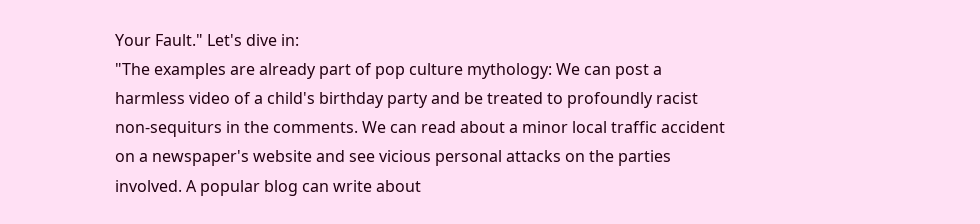Your Fault." Let's dive in:
"The examples are already part of pop culture mythology: We can post a harmless video of a child's birthday party and be treated to profoundly racist non-sequiturs in the comments. We can read about a minor local traffic accident on a newspaper's website and see vicious personal attacks on the parties involved. A popular blog can write about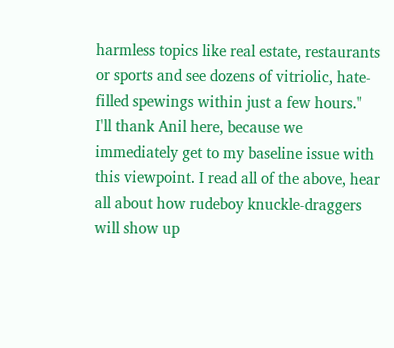harmless topics like real estate, restaurants or sports and see dozens of vitriolic, hate-filled spewings within just a few hours."
I'll thank Anil here, because we immediately get to my baseline issue with this viewpoint. I read all of the above, hear all about how rudeboy knuckle-draggers will show up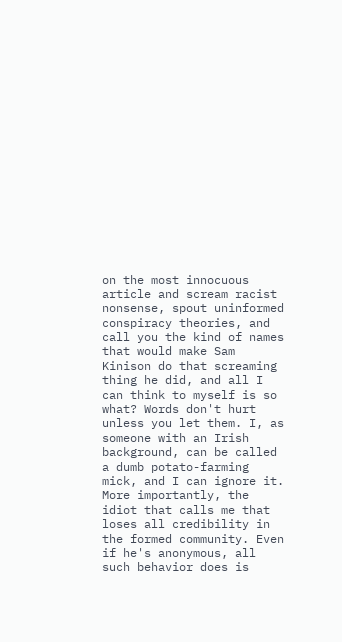on the most innocuous article and scream racist nonsense, spout uninformed conspiracy theories, and call you the kind of names that would make Sam Kinison do that screaming thing he did, and all I can think to myself is so what? Words don't hurt unless you let them. I, as someone with an Irish background, can be called a dumb potato-farming mick, and I can ignore it. More importantly, the idiot that calls me that loses all credibility in the formed community. Even if he's anonymous, all such behavior does is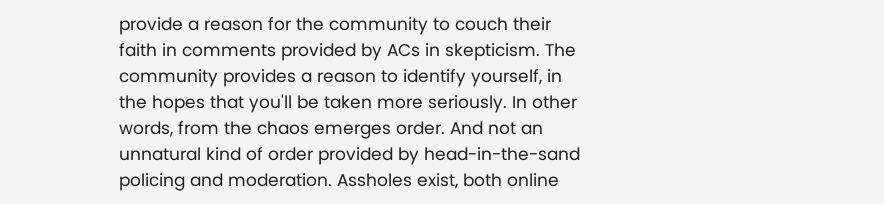provide a reason for the community to couch their faith in comments provided by ACs in skepticism. The community provides a reason to identify yourself, in the hopes that you'll be taken more seriously. In other words, from the chaos emerges order. And not an unnatural kind of order provided by head-in-the-sand policing and moderation. Assholes exist, both online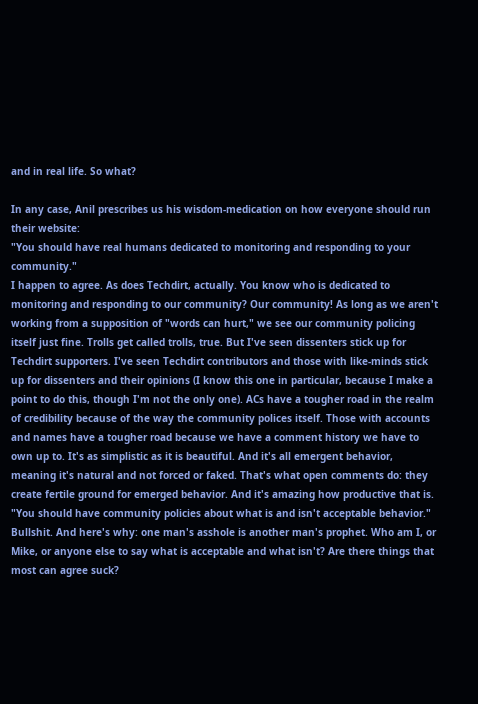and in real life. So what?

In any case, Anil prescribes us his wisdom-medication on how everyone should run their website:
"You should have real humans dedicated to monitoring and responding to your community."
I happen to agree. As does Techdirt, actually. You know who is dedicated to monitoring and responding to our community? Our community! As long as we aren't working from a supposition of "words can hurt," we see our community policing itself just fine. Trolls get called trolls, true. But I've seen dissenters stick up for Techdirt supporters. I've seen Techdirt contributors and those with like-minds stick up for dissenters and their opinions (I know this one in particular, because I make a point to do this, though I'm not the only one). ACs have a tougher road in the realm of credibility because of the way the community polices itself. Those with accounts and names have a tougher road because we have a comment history we have to own up to. It's as simplistic as it is beautiful. And it's all emergent behavior, meaning it's natural and not forced or faked. That's what open comments do: they create fertile ground for emerged behavior. And it's amazing how productive that is.
"You should have community policies about what is and isn't acceptable behavior."
Bullshit. And here's why: one man's asshole is another man's prophet. Who am I, or Mike, or anyone else to say what is acceptable and what isn't? Are there things that most can agree suck?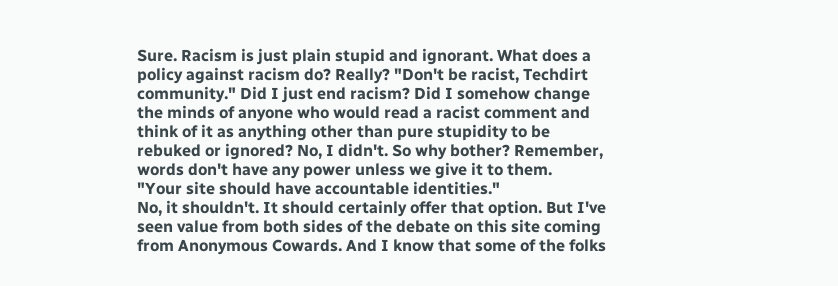Sure. Racism is just plain stupid and ignorant. What does a policy against racism do? Really? "Don't be racist, Techdirt community." Did I just end racism? Did I somehow change the minds of anyone who would read a racist comment and think of it as anything other than pure stupidity to be rebuked or ignored? No, I didn't. So why bother? Remember, words don't have any power unless we give it to them.
"Your site should have accountable identities."
No, it shouldn't. It should certainly offer that option. But I've seen value from both sides of the debate on this site coming from Anonymous Cowards. And I know that some of the folks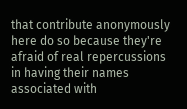that contribute anonymously here do so because they're afraid of real repercussions in having their names associated with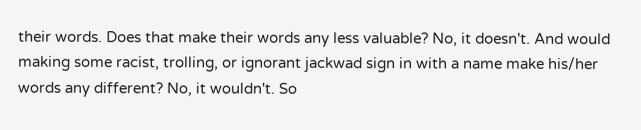their words. Does that make their words any less valuable? No, it doesn't. And would making some racist, trolling, or ignorant jackwad sign in with a name make his/her words any different? No, it wouldn't. So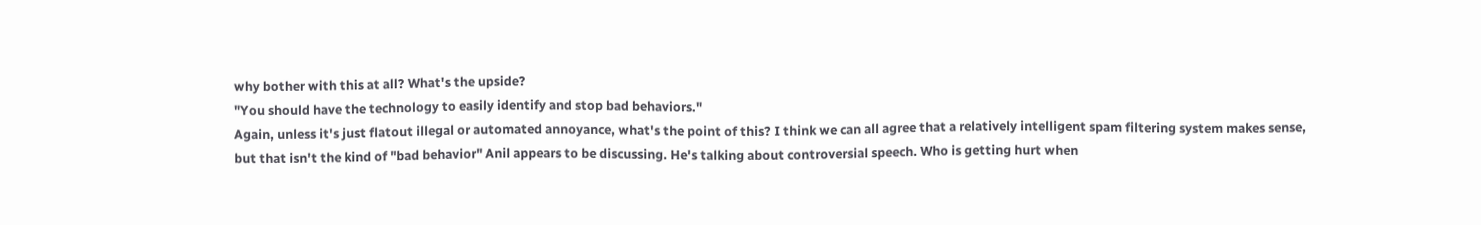why bother with this at all? What's the upside?
"You should have the technology to easily identify and stop bad behaviors."
Again, unless it's just flatout illegal or automated annoyance, what's the point of this? I think we can all agree that a relatively intelligent spam filtering system makes sense, but that isn't the kind of "bad behavior" Anil appears to be discussing. He's talking about controversial speech. Who is getting hurt when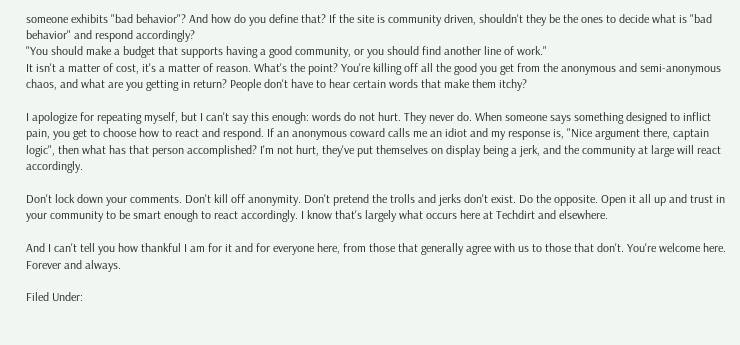someone exhibits "bad behavior"? And how do you define that? If the site is community driven, shouldn't they be the ones to decide what is "bad behavior" and respond accordingly?
"You should make a budget that supports having a good community, or you should find another line of work."
It isn't a matter of cost, it's a matter of reason. What's the point? You're killing off all the good you get from the anonymous and semi-anonymous chaos, and what are you getting in return? People don't have to hear certain words that make them itchy?

I apologize for repeating myself, but I can't say this enough: words do not hurt. They never do. When someone says something designed to inflict pain, you get to choose how to react and respond. If an anonymous coward calls me an idiot and my response is, "Nice argument there, captain logic", then what has that person accomplished? I'm not hurt, they've put themselves on display being a jerk, and the community at large will react accordingly.

Don't lock down your comments. Don't kill off anonymity. Don't pretend the trolls and jerks don't exist. Do the opposite. Open it all up and trust in your community to be smart enough to react accordingly. I know that's largely what occurs here at Techdirt and elsewhere.

And I can't tell you how thankful I am for it and for everyone here, from those that generally agree with us to those that don't. You're welcome here. Forever and always.

Filed Under: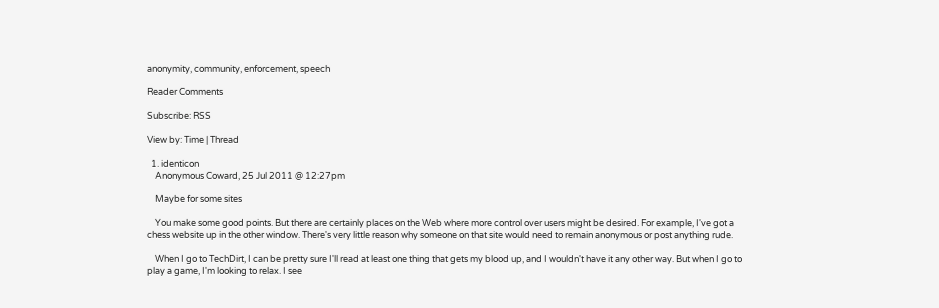anonymity, community, enforcement, speech

Reader Comments

Subscribe: RSS

View by: Time | Thread

  1. identicon
    Anonymous Coward, 25 Jul 2011 @ 12:27pm

    Maybe for some sites

    You make some good points. But there are certainly places on the Web where more control over users might be desired. For example, I've got a chess website up in the other window. There's very little reason why someone on that site would need to remain anonymous or post anything rude.

    When I go to TechDirt, I can be pretty sure I'll read at least one thing that gets my blood up, and I wouldn't have it any other way. But when I go to play a game, I'm looking to relax. I see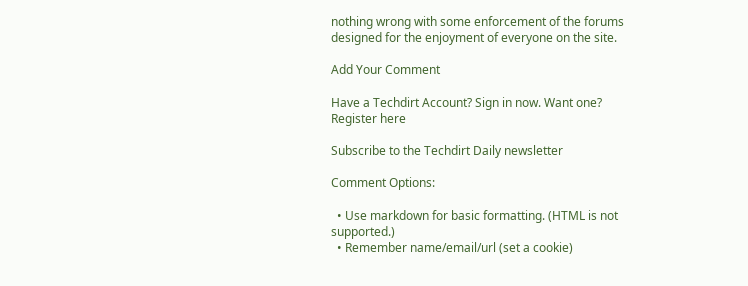nothing wrong with some enforcement of the forums designed for the enjoyment of everyone on the site.

Add Your Comment

Have a Techdirt Account? Sign in now. Want one? Register here

Subscribe to the Techdirt Daily newsletter

Comment Options:

  • Use markdown for basic formatting. (HTML is not supported.)
  • Remember name/email/url (set a cookie)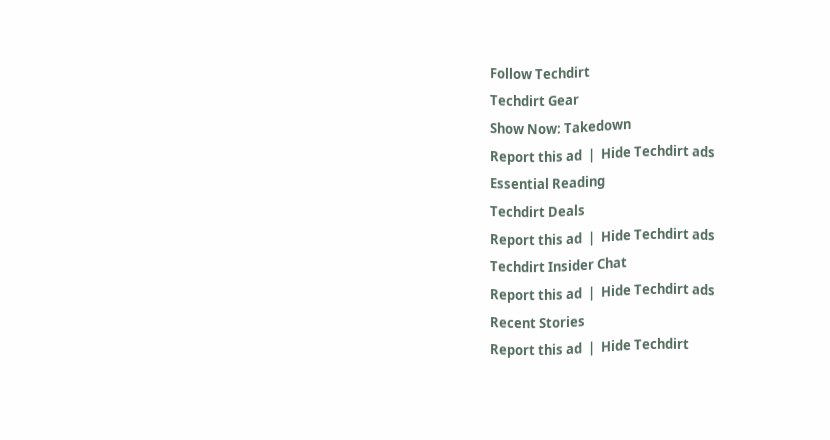Follow Techdirt
Techdirt Gear
Show Now: Takedown
Report this ad  |  Hide Techdirt ads
Essential Reading
Techdirt Deals
Report this ad  |  Hide Techdirt ads
Techdirt Insider Chat
Report this ad  |  Hide Techdirt ads
Recent Stories
Report this ad  |  Hide Techdirt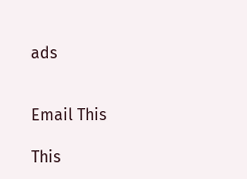ads


Email This

This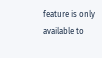feature is only available to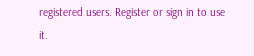registered users. Register or sign in to use it.